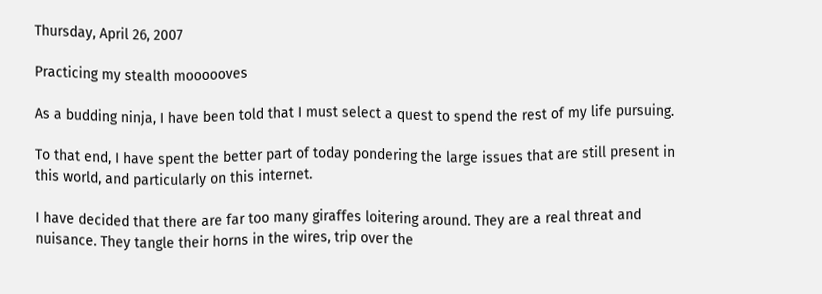Thursday, April 26, 2007

Practicing my stealth moooooves

As a budding ninja, I have been told that I must select a quest to spend the rest of my life pursuing.

To that end, I have spent the better part of today pondering the large issues that are still present in this world, and particularly on this internet.

I have decided that there are far too many giraffes loitering around. They are a real threat and nuisance. They tangle their horns in the wires, trip over the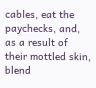cables, eat the paychecks, and, as a result of their mottled skin, blend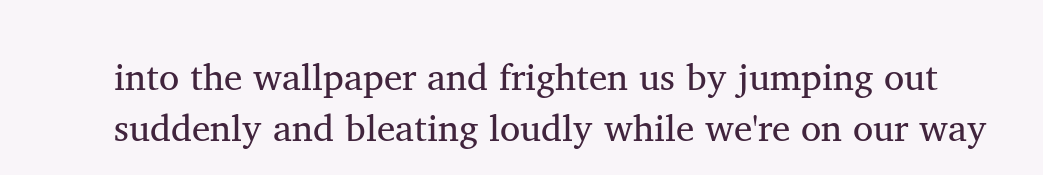into the wallpaper and frighten us by jumping out suddenly and bleating loudly while we're on our way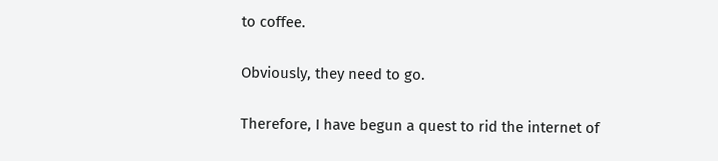to coffee.

Obviously, they need to go.

Therefore, I have begun a quest to rid the internet of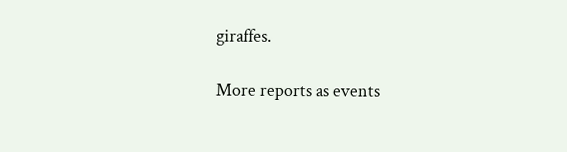giraffes.

More reports as events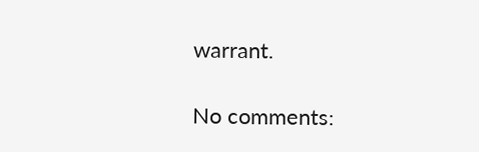warrant.

No comments: